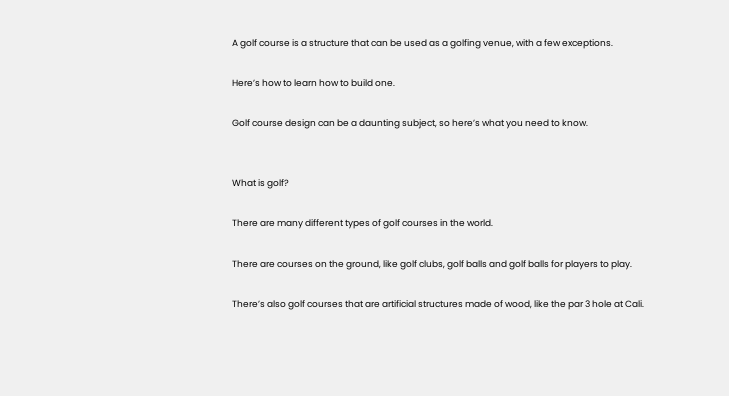A golf course is a structure that can be used as a golfing venue, with a few exceptions.

Here’s how to learn how to build one.

Golf course design can be a daunting subject, so here’s what you need to know.


What is golf?

There are many different types of golf courses in the world.

There are courses on the ground, like golf clubs, golf balls and golf balls for players to play.

There’s also golf courses that are artificial structures made of wood, like the par 3 hole at Cali.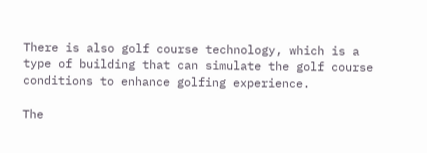There is also golf course technology, which is a type of building that can simulate the golf course conditions to enhance golfing experience.

The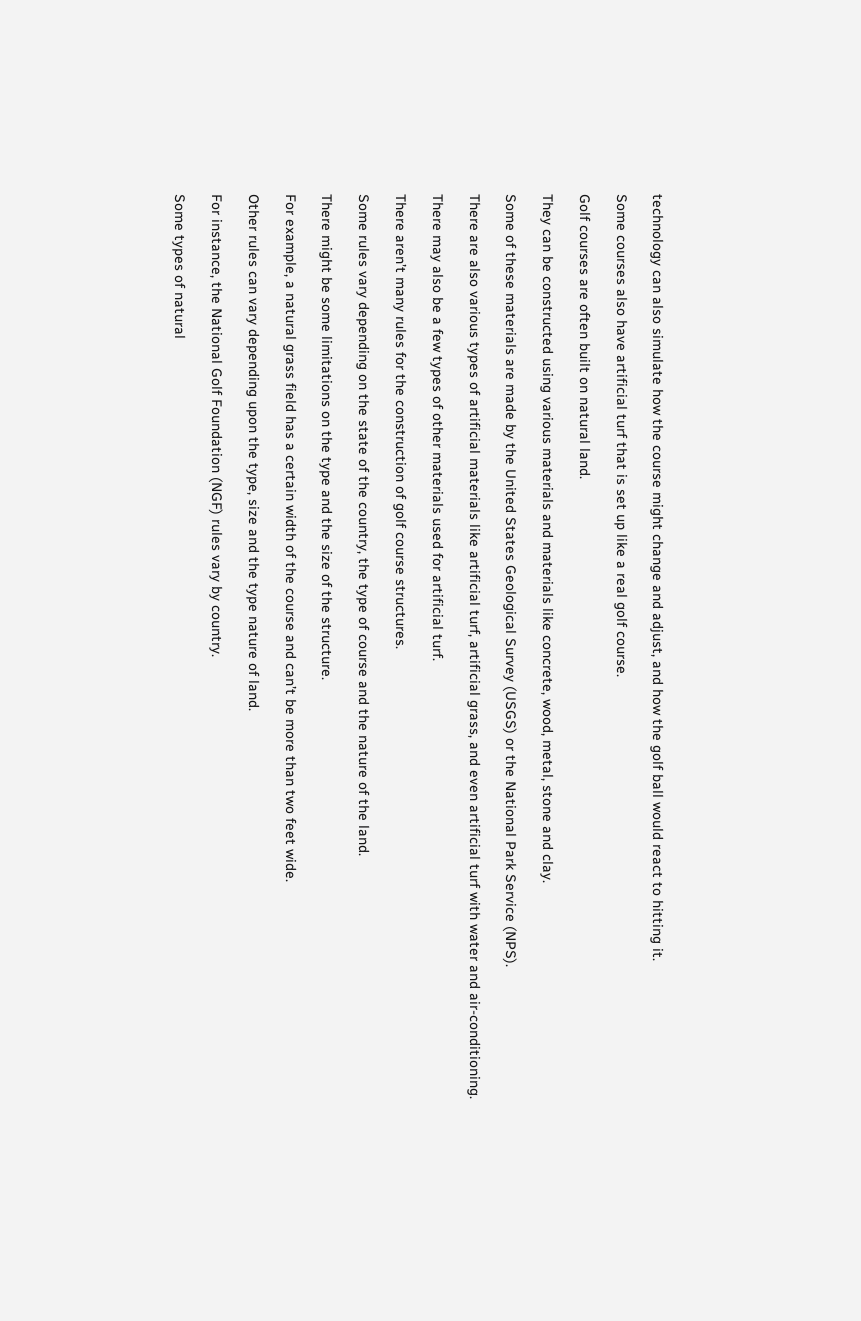technology can also simulate how the course might change and adjust, and how the golf ball would react to hitting it.

Some courses also have artificial turf that is set up like a real golf course.

Golf courses are often built on natural land.

They can be constructed using various materials and materials like concrete, wood, metal, stone and clay.

Some of these materials are made by the United States Geological Survey (USGS) or the National Park Service (NPS).

There are also various types of artificial materials like artificial turf, artificial grass, and even artificial turf with water and air-conditioning.

There may also be a few types of other materials used for artificial turf.

There aren’t many rules for the construction of golf course structures.

Some rules vary depending on the state of the country, the type of course and the nature of the land.

There might be some limitations on the type and the size of the structure.

For example, a natural grass field has a certain width of the course and can’t be more than two feet wide.

Other rules can vary depending upon the type, size and the type nature of land.

For instance, the National Golf Foundation (NGF) rules vary by country.

Some types of natural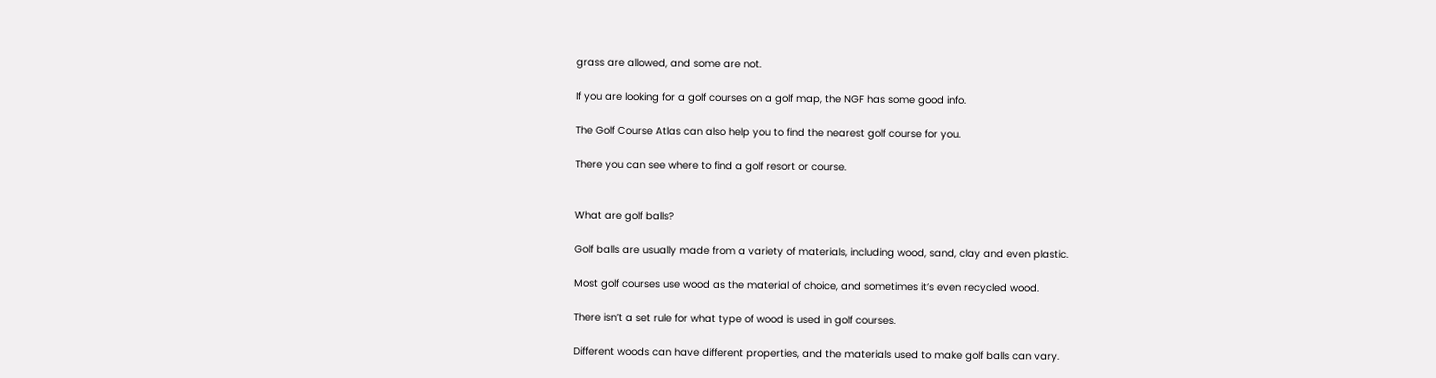grass are allowed, and some are not.

If you are looking for a golf courses on a golf map, the NGF has some good info.

The Golf Course Atlas can also help you to find the nearest golf course for you.

There you can see where to find a golf resort or course.


What are golf balls?

Golf balls are usually made from a variety of materials, including wood, sand, clay and even plastic.

Most golf courses use wood as the material of choice, and sometimes it’s even recycled wood.

There isn’t a set rule for what type of wood is used in golf courses.

Different woods can have different properties, and the materials used to make golf balls can vary.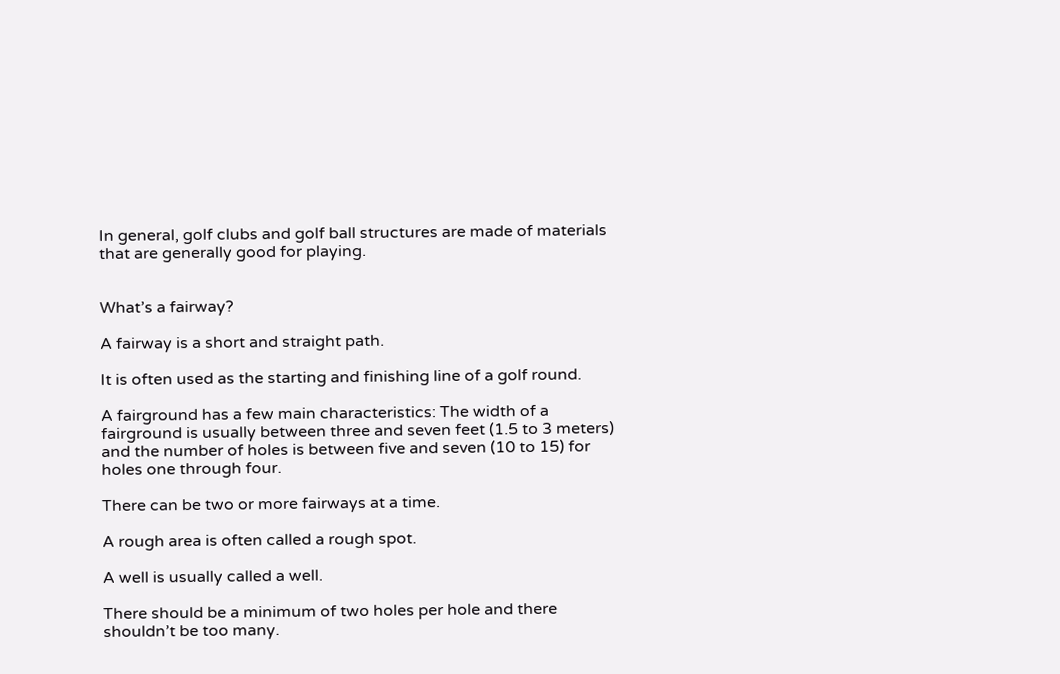In general, golf clubs and golf ball structures are made of materials that are generally good for playing.


What’s a fairway?

A fairway is a short and straight path.

It is often used as the starting and finishing line of a golf round.

A fairground has a few main characteristics: The width of a fairground is usually between three and seven feet (1.5 to 3 meters) and the number of holes is between five and seven (10 to 15) for holes one through four.

There can be two or more fairways at a time.

A rough area is often called a rough spot.

A well is usually called a well.

There should be a minimum of two holes per hole and there shouldn’t be too many.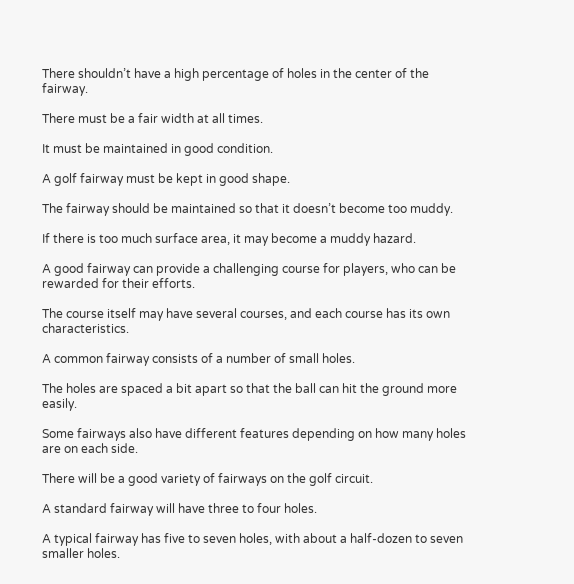There shouldn’t have a high percentage of holes in the center of the fairway.

There must be a fair width at all times.

It must be maintained in good condition.

A golf fairway must be kept in good shape.

The fairway should be maintained so that it doesn’t become too muddy.

If there is too much surface area, it may become a muddy hazard.

A good fairway can provide a challenging course for players, who can be rewarded for their efforts.

The course itself may have several courses, and each course has its own characteristics.

A common fairway consists of a number of small holes.

The holes are spaced a bit apart so that the ball can hit the ground more easily.

Some fairways also have different features depending on how many holes are on each side.

There will be a good variety of fairways on the golf circuit.

A standard fairway will have three to four holes.

A typical fairway has five to seven holes, with about a half-dozen to seven smaller holes.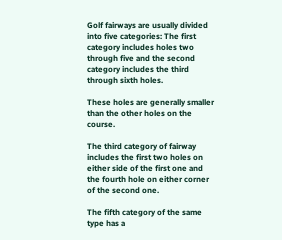Golf fairways are usually divided into five categories: The first category includes holes two through five and the second category includes the third through sixth holes.

These holes are generally smaller than the other holes on the course.

The third category of fairway includes the first two holes on either side of the first one and the fourth hole on either corner of the second one.

The fifth category of the same type has a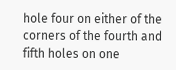hole four on either of the corners of the fourth and fifth holes on one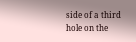side of a third hole on the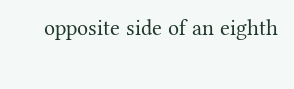opposite side of an eighth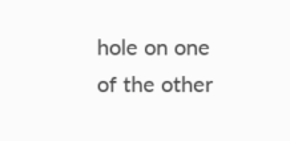hole on one of the other